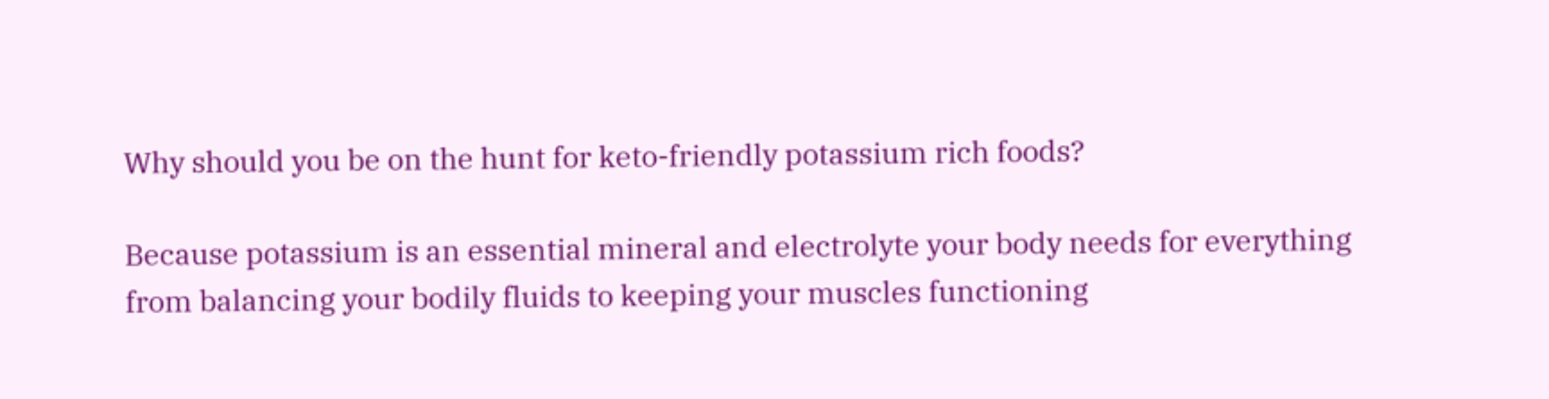Why should you be on the hunt for keto-friendly potassium rich foods?

Because potassium is an essential mineral and electrolyte your body needs for everything from balancing your bodily fluids to keeping your muscles functioning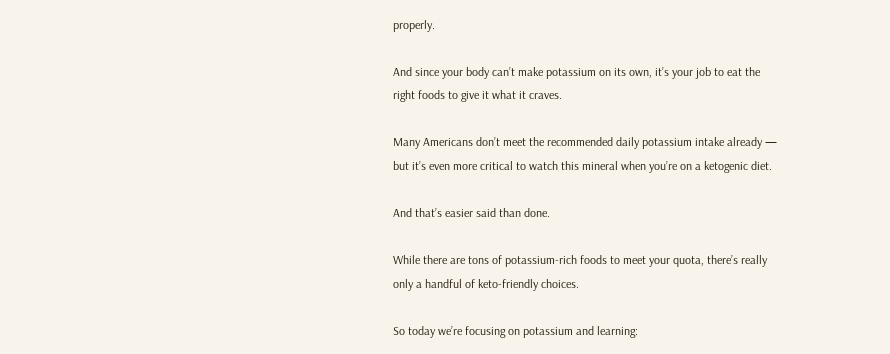properly.

And since your body can’t make potassium on its own, it’s your job to eat the right foods to give it what it craves.

Many Americans don’t meet the recommended daily potassium intake already — but it’s even more critical to watch this mineral when you’re on a ketogenic diet.

And that’s easier said than done.

While there are tons of potassium-rich foods to meet your quota, there’s really only a handful of keto-friendly choices.

So today we’re focusing on potassium and learning: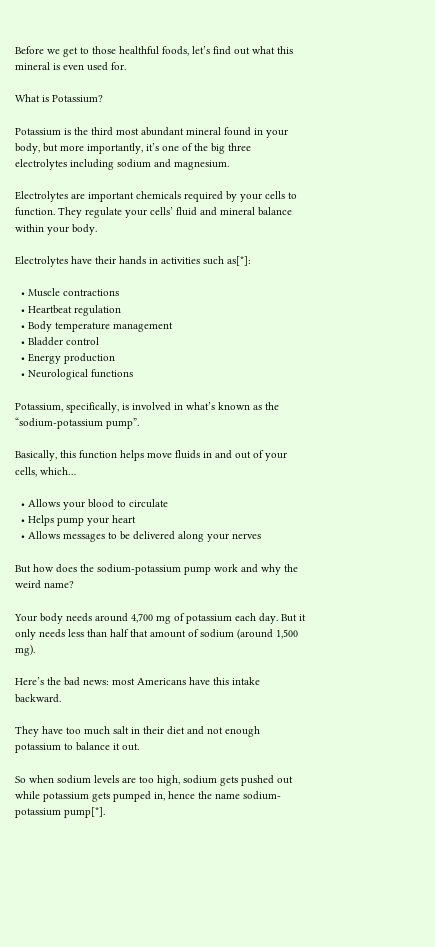Before we get to those healthful foods, let’s find out what this mineral is even used for.

What is Potassium?

Potassium is the third most abundant mineral found in your body, but more importantly, it’s one of the big three electrolytes including sodium and magnesium.

Electrolytes are important chemicals required by your cells to function. They regulate your cells’ fluid and mineral balance within your body.

Electrolytes have their hands in activities such as[*]:

  • Muscle contractions
  • Heartbeat regulation
  • Body temperature management
  • Bladder control
  • Energy production
  • Neurological functions

Potassium, specifically, is involved in what’s known as the “sodium-potassium pump”.

Basically, this function helps move fluids in and out of your cells, which…

  • Allows your blood to circulate
  • Helps pump your heart
  • Allows messages to be delivered along your nerves

But how does the sodium-potassium pump work and why the weird name?

Your body needs around 4,700 mg of potassium each day. But it only needs less than half that amount of sodium (around 1,500 mg).

Here’s the bad news: most Americans have this intake backward.

They have too much salt in their diet and not enough potassium to balance it out.

So when sodium levels are too high, sodium gets pushed out while potassium gets pumped in, hence the name sodium-potassium pump[*].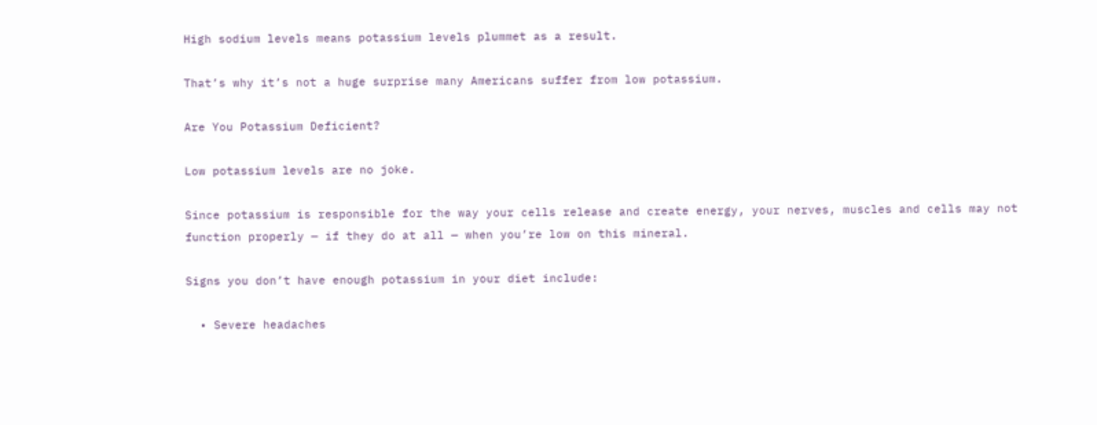High sodium levels means potassium levels plummet as a result.

That’s why it’s not a huge surprise many Americans suffer from low potassium.

Are You Potassium Deficient?

Low potassium levels are no joke.

Since potassium is responsible for the way your cells release and create energy, your nerves, muscles and cells may not function properly — if they do at all — when you’re low on this mineral.

Signs you don’t have enough potassium in your diet include:

  • Severe headaches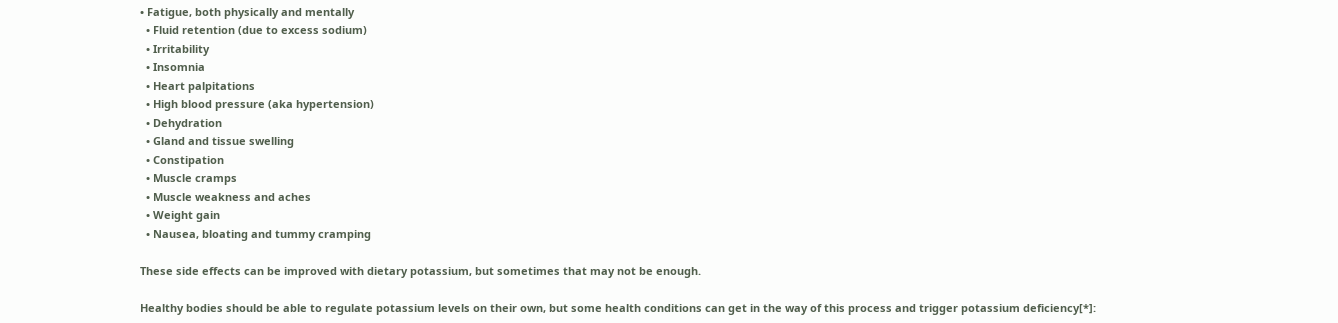• Fatigue, both physically and mentally
  • Fluid retention (due to excess sodium)
  • Irritability
  • Insomnia
  • Heart palpitations
  • High blood pressure (aka hypertension)
  • Dehydration
  • Gland and tissue swelling
  • Constipation
  • Muscle cramps
  • Muscle weakness and aches
  • Weight gain
  • Nausea, bloating and tummy cramping

These side effects can be improved with dietary potassium, but sometimes that may not be enough.

Healthy bodies should be able to regulate potassium levels on their own, but some health conditions can get in the way of this process and trigger potassium deficiency[*]: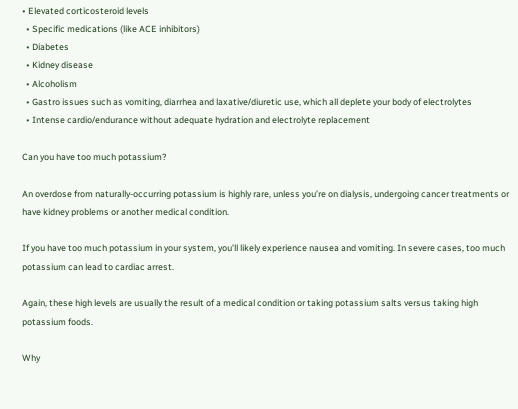• Elevated corticosteroid levels
  • Specific medications (like ACE inhibitors)
  • Diabetes
  • Kidney disease
  • Alcoholism
  • Gastro issues such as vomiting, diarrhea and laxative/diuretic use, which all deplete your body of electrolytes
  • Intense cardio/endurance without adequate hydration and electrolyte replacement

Can you have too much potassium?

An overdose from naturally-occurring potassium is highly rare, unless you’re on dialysis, undergoing cancer treatments or have kidney problems or another medical condition.

If you have too much potassium in your system, you’ll likely experience nausea and vomiting. In severe cases, too much potassium can lead to cardiac arrest.

Again, these high levels are usually the result of a medical condition or taking potassium salts versus taking high potassium foods.

Why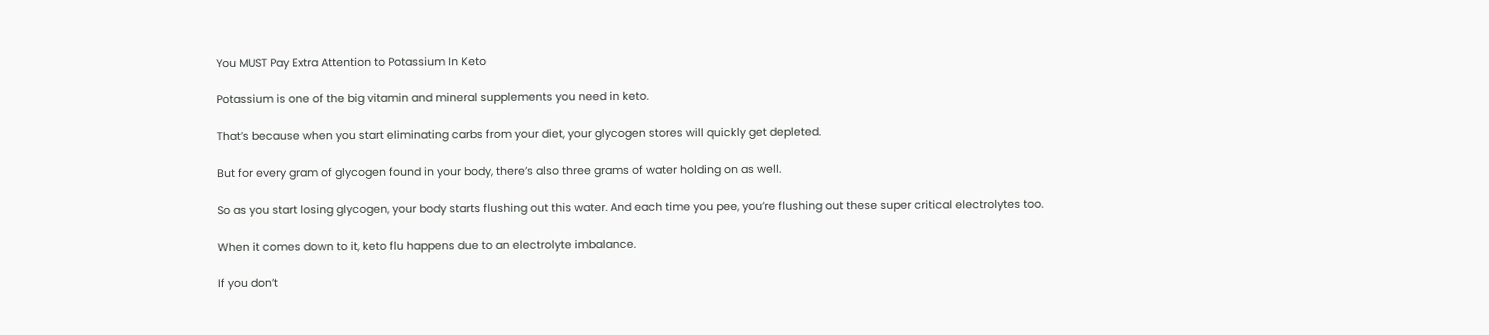You MUST Pay Extra Attention to Potassium In Keto

Potassium is one of the big vitamin and mineral supplements you need in keto.

That’s because when you start eliminating carbs from your diet, your glycogen stores will quickly get depleted.

But for every gram of glycogen found in your body, there’s also three grams of water holding on as well.

So as you start losing glycogen, your body starts flushing out this water. And each time you pee, you’re flushing out these super critical electrolytes too.

When it comes down to it, keto flu happens due to an electrolyte imbalance.

If you don’t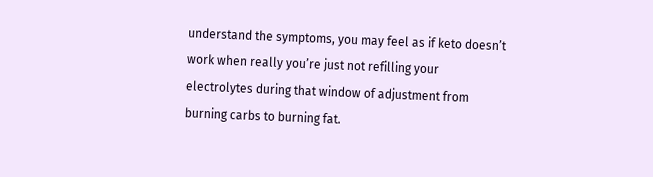understand the symptoms, you may feel as if keto doesn’t work when really you’re just not refilling your electrolytes during that window of adjustment from burning carbs to burning fat.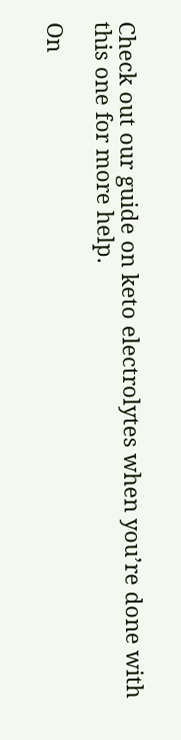Check out our guide on keto electrolytes when you’re done with this one for more help.

On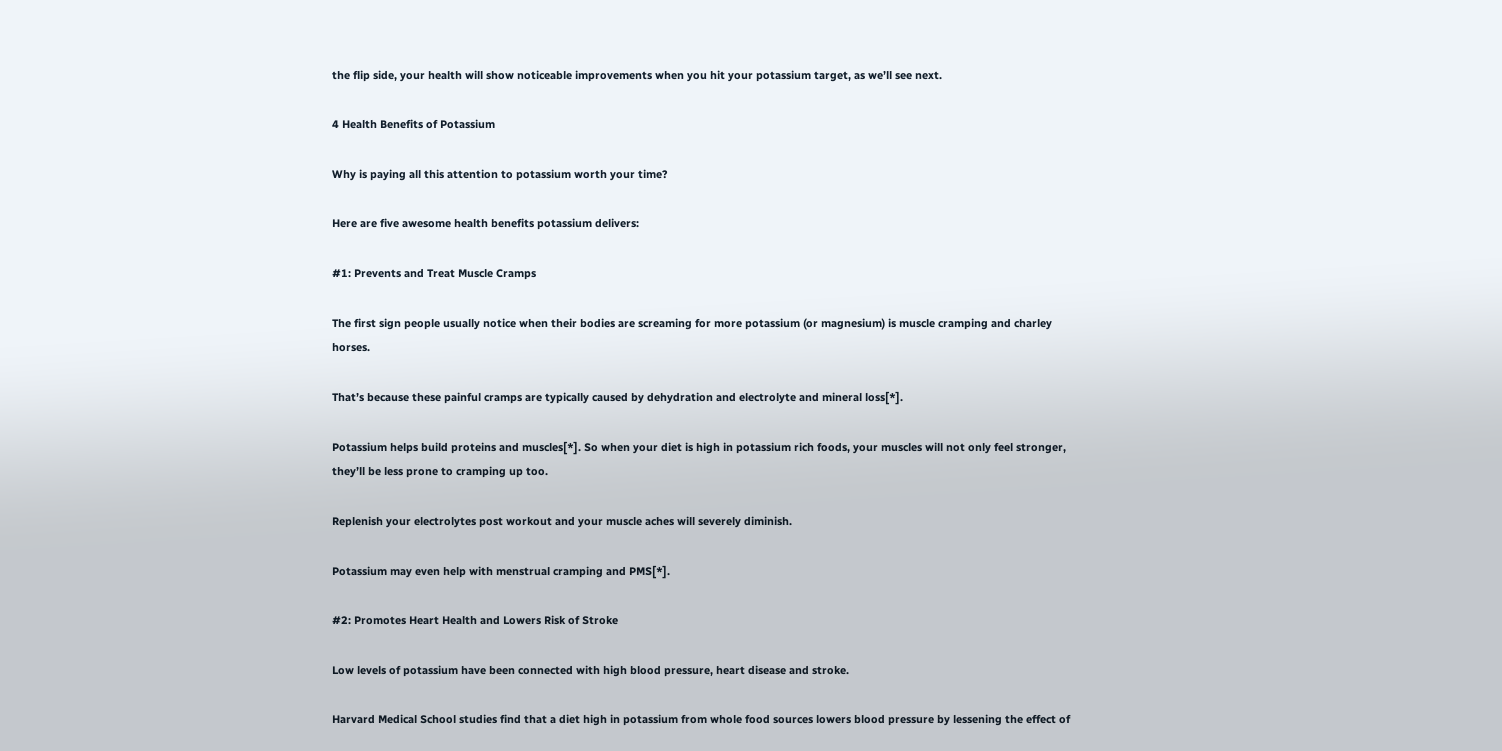the flip side, your health will show noticeable improvements when you hit your potassium target, as we’ll see next.

4 Health Benefits of Potassium

Why is paying all this attention to potassium worth your time?

Here are five awesome health benefits potassium delivers:

#1: Prevents and Treat Muscle Cramps

The first sign people usually notice when their bodies are screaming for more potassium (or magnesium) is muscle cramping and charley horses.

That’s because these painful cramps are typically caused by dehydration and electrolyte and mineral loss[*].

Potassium helps build proteins and muscles[*]. So when your diet is high in potassium rich foods, your muscles will not only feel stronger, they’ll be less prone to cramping up too.

Replenish your electrolytes post workout and your muscle aches will severely diminish.

Potassium may even help with menstrual cramping and PMS[*].

#2: Promotes Heart Health and Lowers Risk of Stroke

Low levels of potassium have been connected with high blood pressure, heart disease and stroke.

Harvard Medical School studies find that a diet high in potassium from whole food sources lowers blood pressure by lessening the effect of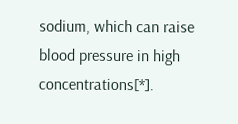sodium, which can raise blood pressure in high concentrations[*].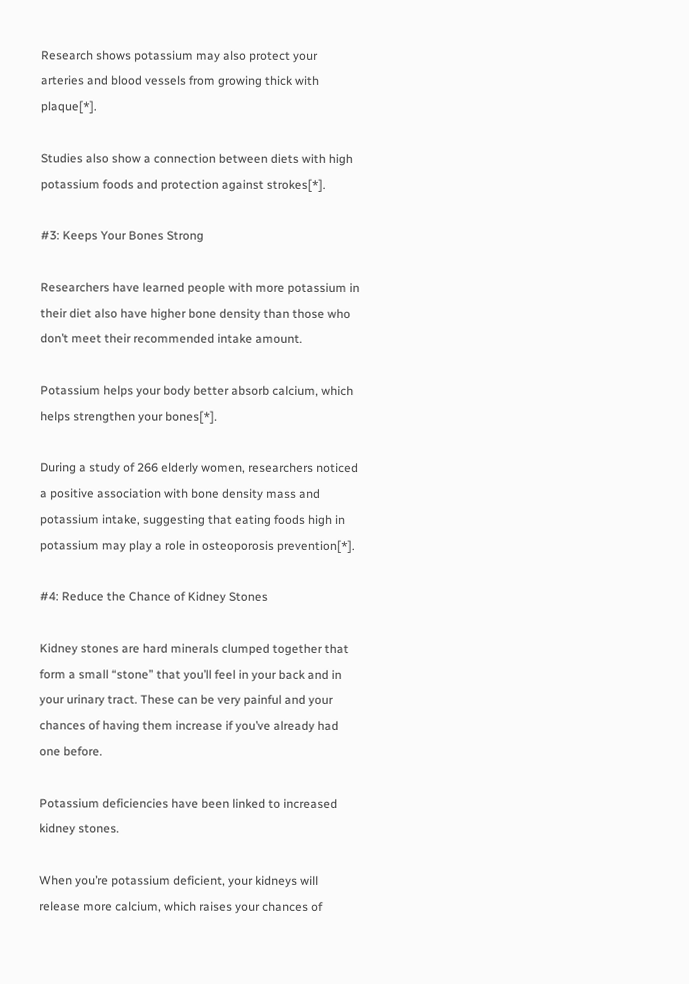Research shows potassium may also protect your arteries and blood vessels from growing thick with plaque[*].

Studies also show a connection between diets with high potassium foods and protection against strokes[*].

#3: Keeps Your Bones Strong

Researchers have learned people with more potassium in their diet also have higher bone density than those who don’t meet their recommended intake amount.

Potassium helps your body better absorb calcium, which helps strengthen your bones[*].

During a study of 266 elderly women, researchers noticed a positive association with bone density mass and potassium intake, suggesting that eating foods high in potassium may play a role in osteoporosis prevention[*].

#4: Reduce the Chance of Kidney Stones

Kidney stones are hard minerals clumped together that form a small “stone” that you’ll feel in your back and in your urinary tract. These can be very painful and your chances of having them increase if you’ve already had one before.

Potassium deficiencies have been linked to increased kidney stones.

When you’re potassium deficient, your kidneys will release more calcium, which raises your chances of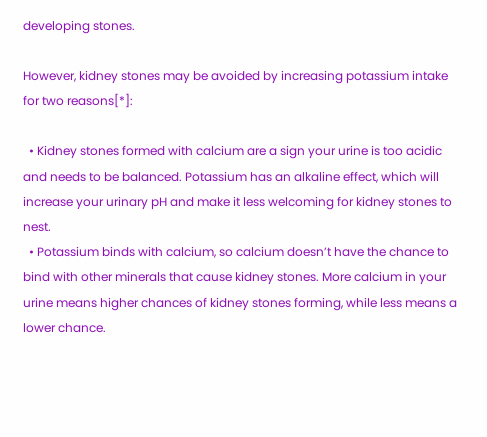developing stones.

However, kidney stones may be avoided by increasing potassium intake for two reasons[*]:

  • Kidney stones formed with calcium are a sign your urine is too acidic and needs to be balanced. Potassium has an alkaline effect, which will increase your urinary pH and make it less welcoming for kidney stones to nest.
  • Potassium binds with calcium, so calcium doesn’t have the chance to bind with other minerals that cause kidney stones. More calcium in your urine means higher chances of kidney stones forming, while less means a lower chance.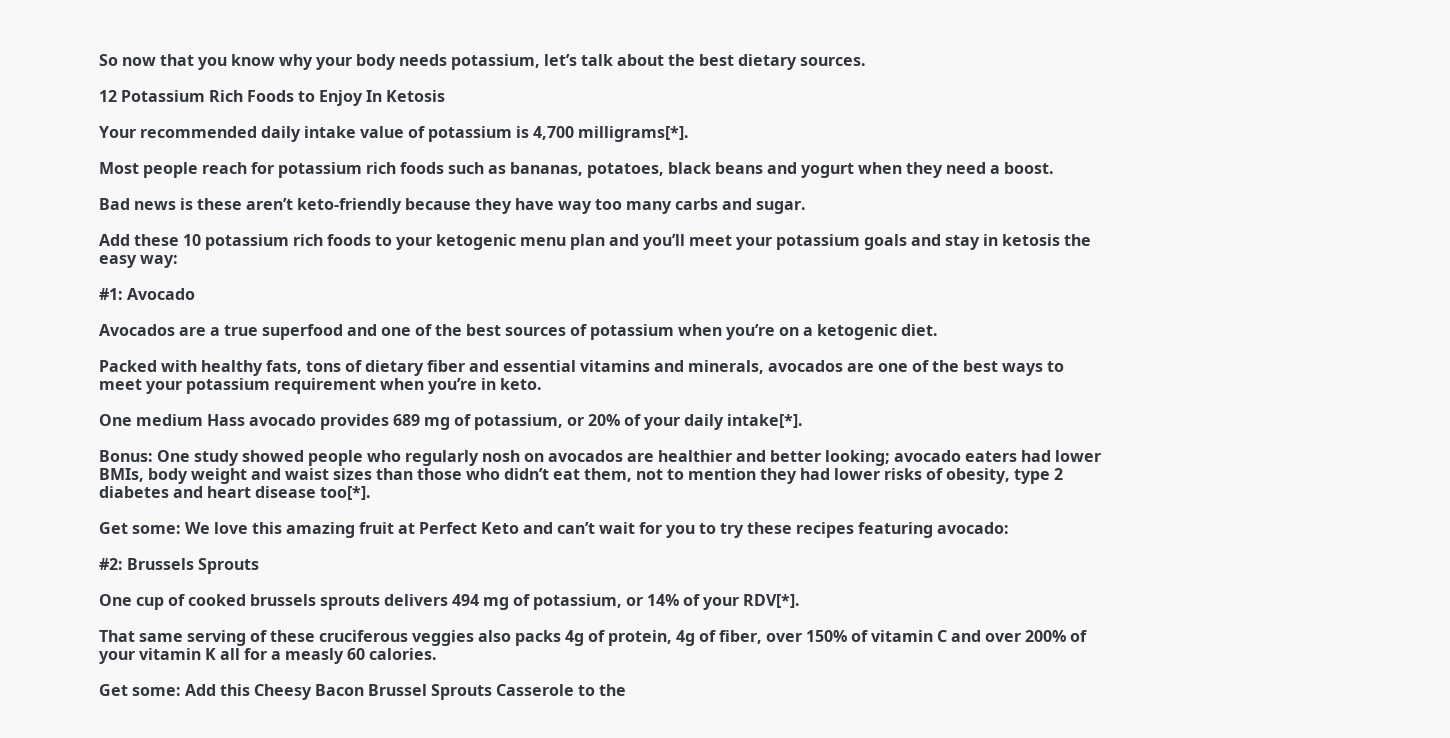So now that you know why your body needs potassium, let’s talk about the best dietary sources.

12 Potassium Rich Foods to Enjoy In Ketosis

Your recommended daily intake value of potassium is 4,700 milligrams[*].

Most people reach for potassium rich foods such as bananas, potatoes, black beans and yogurt when they need a boost.

Bad news is these aren’t keto-friendly because they have way too many carbs and sugar.

Add these 10 potassium rich foods to your ketogenic menu plan and you’ll meet your potassium goals and stay in ketosis the easy way:

#1: Avocado

Avocados are a true superfood and one of the best sources of potassium when you’re on a ketogenic diet.

Packed with healthy fats, tons of dietary fiber and essential vitamins and minerals, avocados are one of the best ways to meet your potassium requirement when you’re in keto.

One medium Hass avocado provides 689 mg of potassium, or 20% of your daily intake[*].

Bonus: One study showed people who regularly nosh on avocados are healthier and better looking; avocado eaters had lower BMIs, body weight and waist sizes than those who didn’t eat them, not to mention they had lower risks of obesity, type 2 diabetes and heart disease too[*].

Get some: We love this amazing fruit at Perfect Keto and can’t wait for you to try these recipes featuring avocado:

#2: Brussels Sprouts

One cup of cooked brussels sprouts delivers 494 mg of potassium, or 14% of your RDV[*].

That same serving of these cruciferous veggies also packs 4g of protein, 4g of fiber, over 150% of vitamin C and over 200% of your vitamin K all for a measly 60 calories.

Get some: Add this Cheesy Bacon Brussel Sprouts Casserole to the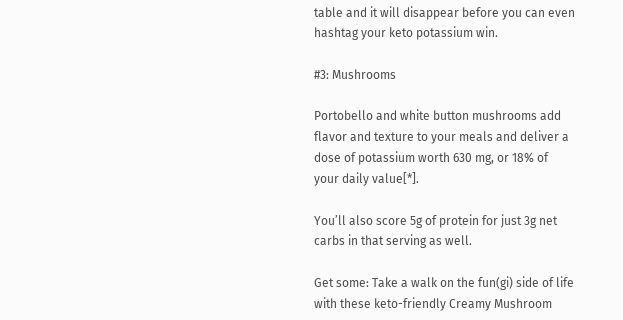table and it will disappear before you can even hashtag your keto potassium win.

#3: Mushrooms

Portobello and white button mushrooms add flavor and texture to your meals and deliver a dose of potassium worth 630 mg, or 18% of your daily value[*].

You’ll also score 5g of protein for just 3g net carbs in that serving as well.

Get some: Take a walk on the fun(gi) side of life with these keto-friendly Creamy Mushroom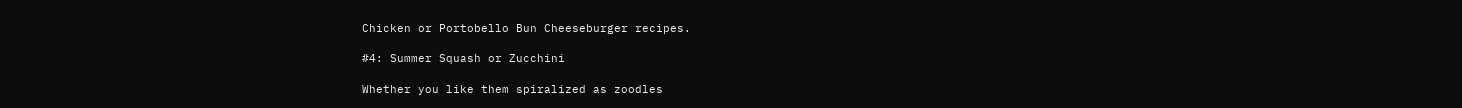Chicken or Portobello Bun Cheeseburger recipes.

#4: Summer Squash or Zucchini

Whether you like them spiralized as zoodles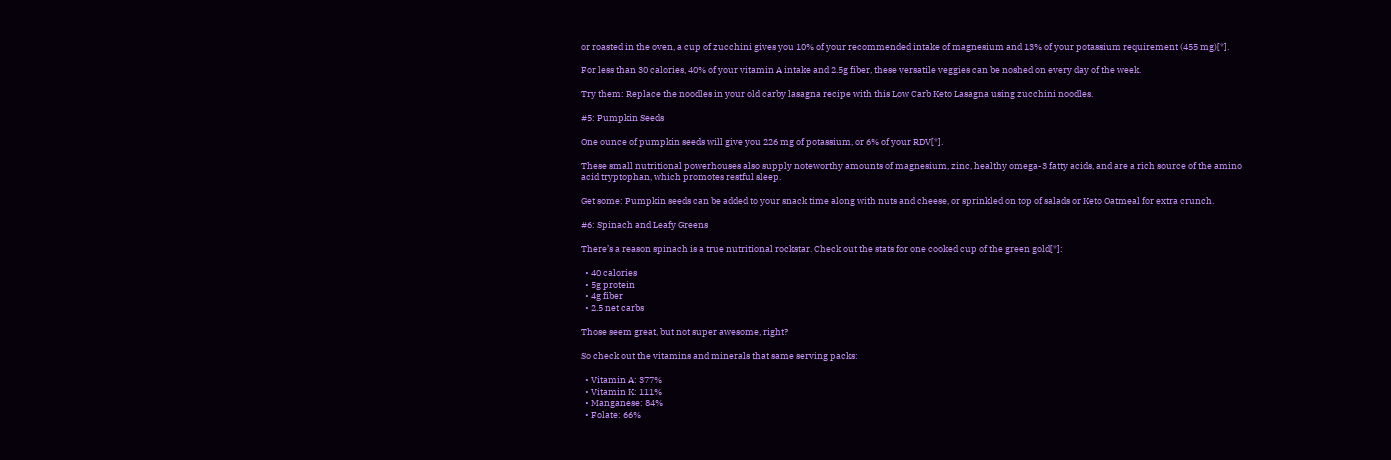or roasted in the oven, a cup of zucchini gives you 10% of your recommended intake of magnesium and 13% of your potassium requirement (455 mg)[*].

For less than 30 calories, 40% of your vitamin A intake and 2.5g fiber, these versatile veggies can be noshed on every day of the week.

Try them: Replace the noodles in your old carby lasagna recipe with this Low Carb Keto Lasagna using zucchini noodles.

#5: Pumpkin Seeds

One ounce of pumpkin seeds will give you 226 mg of potassium, or 6% of your RDV[*].

These small nutritional powerhouses also supply noteworthy amounts of magnesium, zinc, healthy omega-3 fatty acids, and are a rich source of the amino acid tryptophan, which promotes restful sleep.

Get some: Pumpkin seeds can be added to your snack time along with nuts and cheese, or sprinkled on top of salads or Keto Oatmeal for extra crunch.

#6: Spinach and Leafy Greens

There’s a reason spinach is a true nutritional rockstar. Check out the stats for one cooked cup of the green gold[*]:

  • 40 calories
  • 5g protein
  • 4g fiber
  • 2.5 net carbs

Those seem great, but not super awesome, right?

So check out the vitamins and minerals that same serving packs:

  • Vitamin A: 377%
  • Vitamin K: 111%
  • Manganese: 84%
  • Folate: 66%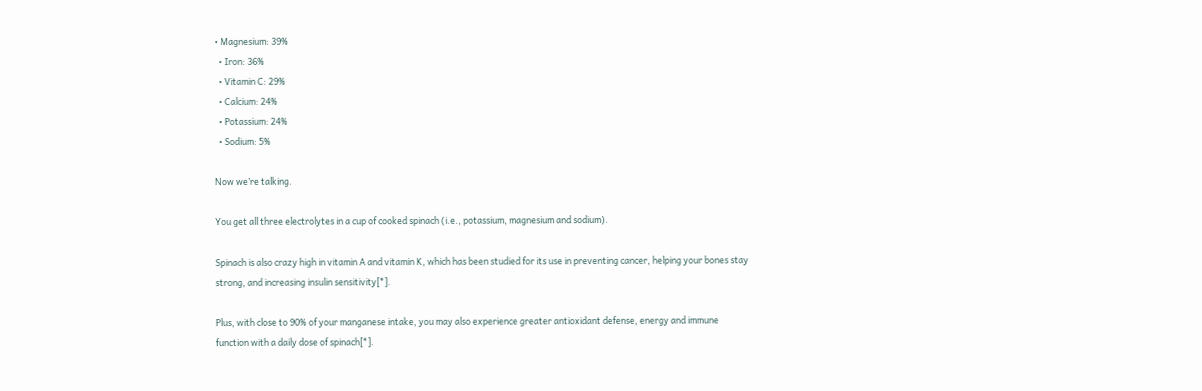• Magnesium: 39%
  • Iron: 36%
  • Vitamin C: 29%
  • Calcium: 24%
  • Potassium: 24%
  • Sodium: 5%

Now we’re talking.

You get all three electrolytes in a cup of cooked spinach (i.e., potassium, magnesium and sodium).

Spinach is also crazy high in vitamin A and vitamin K, which has been studied for its use in preventing cancer, helping your bones stay strong, and increasing insulin sensitivity[*].

Plus, with close to 90% of your manganese intake, you may also experience greater antioxidant defense, energy and immune function with a daily dose of spinach[*].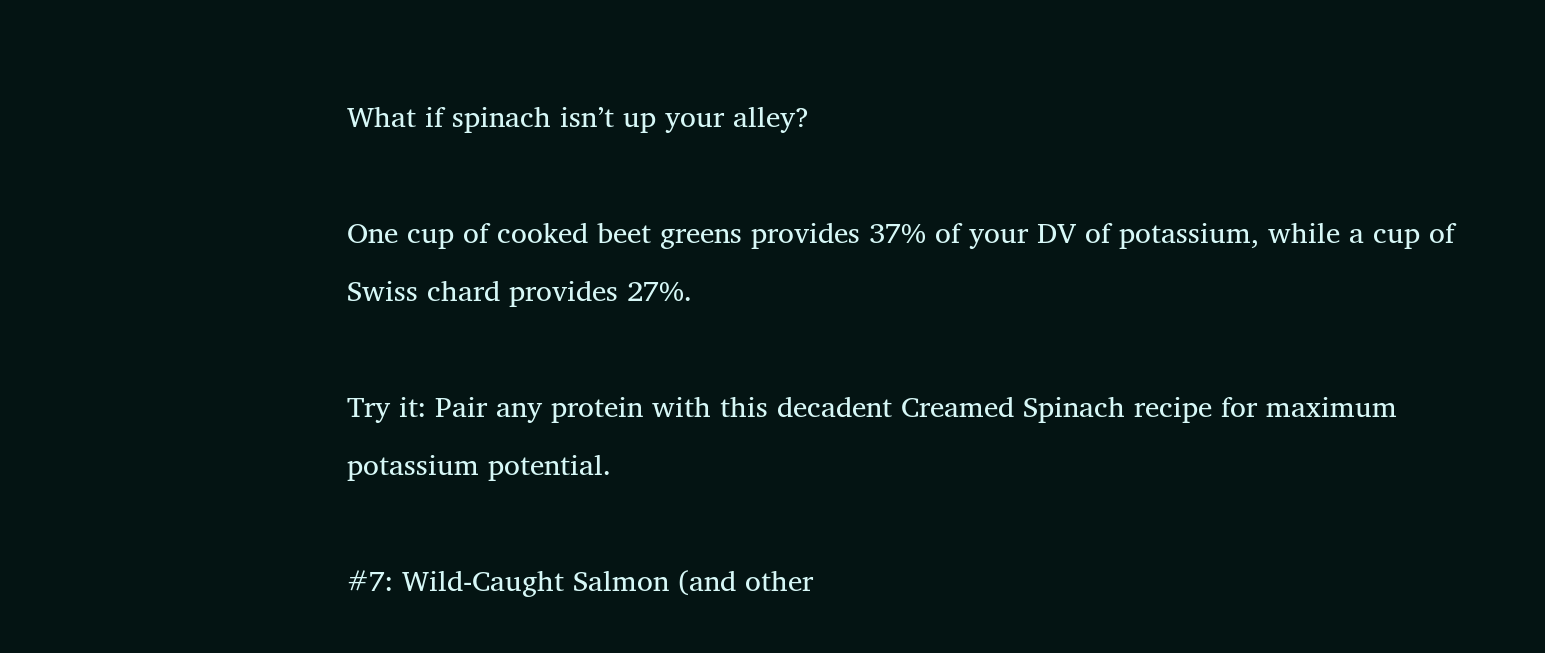What if spinach isn’t up your alley?

One cup of cooked beet greens provides 37% of your DV of potassium, while a cup of Swiss chard provides 27%.

Try it: Pair any protein with this decadent Creamed Spinach recipe for maximum potassium potential.

#7: Wild-Caught Salmon (and other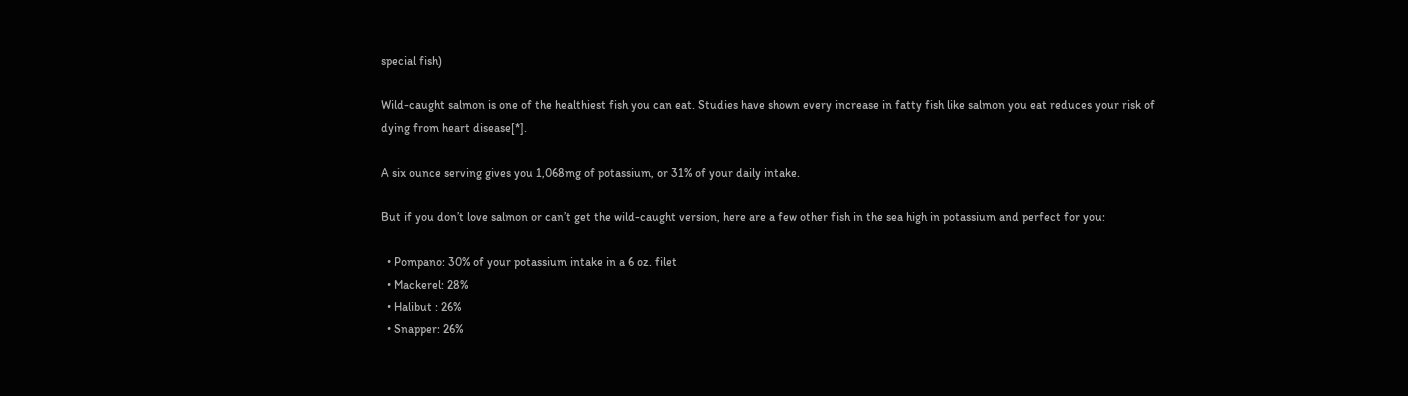special fish)

Wild-caught salmon is one of the healthiest fish you can eat. Studies have shown every increase in fatty fish like salmon you eat reduces your risk of dying from heart disease[*].

A six ounce serving gives you 1,068mg of potassium, or 31% of your daily intake.

But if you don’t love salmon or can’t get the wild-caught version, here are a few other fish in the sea high in potassium and perfect for you:

  • Pompano: 30% of your potassium intake in a 6 oz. filet
  • Mackerel: 28%
  • Halibut : 26%
  • Snapper: 26%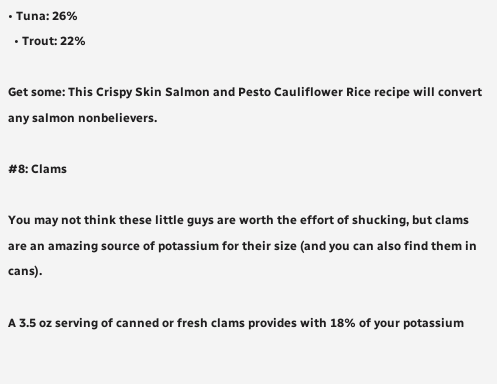• Tuna: 26%
  • Trout: 22%

Get some: This Crispy Skin Salmon and Pesto Cauliflower Rice recipe will convert any salmon nonbelievers.

#8: Clams

You may not think these little guys are worth the effort of shucking, but clams are an amazing source of potassium for their size (and you can also find them in cans).

A 3.5 oz serving of canned or fresh clams provides with 18% of your potassium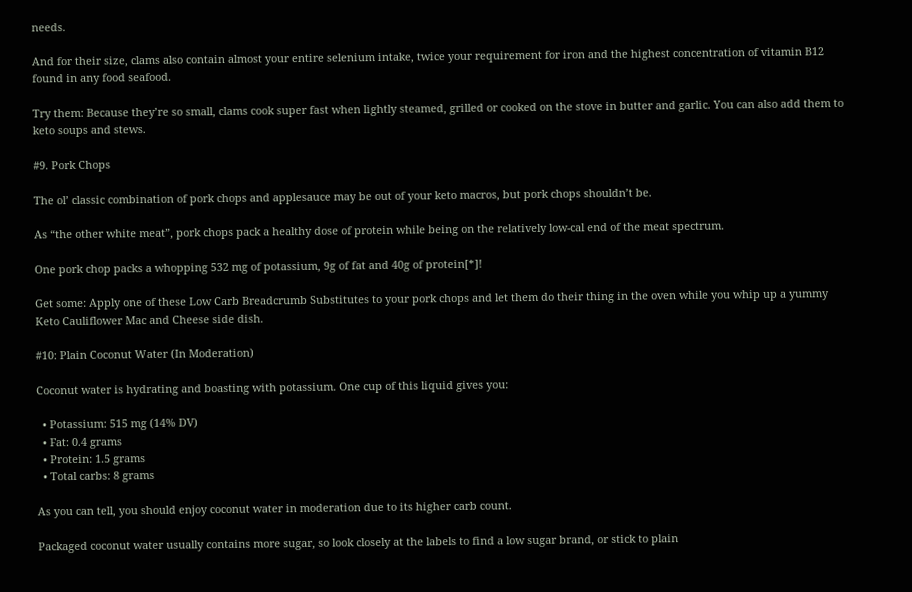needs.

And for their size, clams also contain almost your entire selenium intake, twice your requirement for iron and the highest concentration of vitamin B12 found in any food seafood.

Try them: Because they’re so small, clams cook super fast when lightly steamed, grilled or cooked on the stove in butter and garlic. You can also add them to keto soups and stews.

#9. Pork Chops

The ol’ classic combination of pork chops and applesauce may be out of your keto macros, but pork chops shouldn’t be.

As “the other white meat”, pork chops pack a healthy dose of protein while being on the relatively low-cal end of the meat spectrum.

One pork chop packs a whopping 532 mg of potassium, 9g of fat and 40g of protein[*]!

Get some: Apply one of these Low Carb Breadcrumb Substitutes to your pork chops and let them do their thing in the oven while you whip up a yummy Keto Cauliflower Mac and Cheese side dish.

#10: Plain Coconut Water (In Moderation)

Coconut water is hydrating and boasting with potassium. One cup of this liquid gives you:

  • Potassium: 515 mg (14% DV)
  • Fat: 0.4 grams
  • Protein: 1.5 grams
  • Total carbs: 8 grams

As you can tell, you should enjoy coconut water in moderation due to its higher carb count.

Packaged coconut water usually contains more sugar, so look closely at the labels to find a low sugar brand, or stick to plain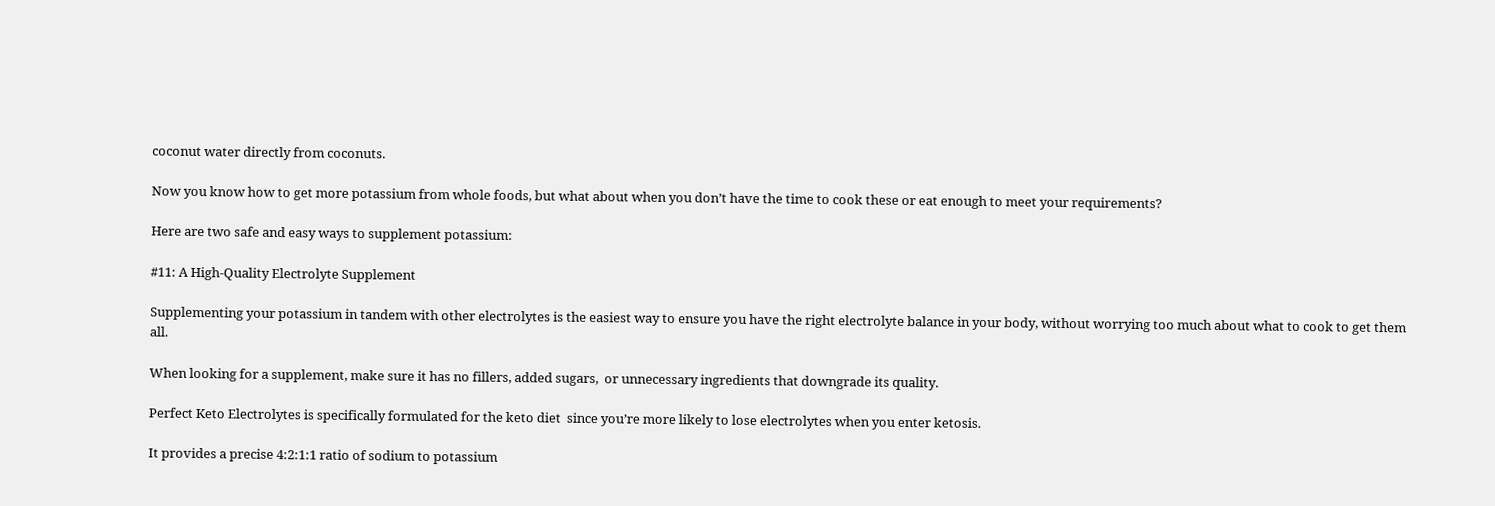coconut water directly from coconuts.

Now you know how to get more potassium from whole foods, but what about when you don’t have the time to cook these or eat enough to meet your requirements?

Here are two safe and easy ways to supplement potassium:

#11: A High-Quality Electrolyte Supplement

Supplementing your potassium in tandem with other electrolytes is the easiest way to ensure you have the right electrolyte balance in your body, without worrying too much about what to cook to get them all.

When looking for a supplement, make sure it has no fillers, added sugars,  or unnecessary ingredients that downgrade its quality.

Perfect Keto Electrolytes is specifically formulated for the keto diet  since you’re more likely to lose electrolytes when you enter ketosis.

It provides a precise 4:2:1:1 ratio of sodium to potassium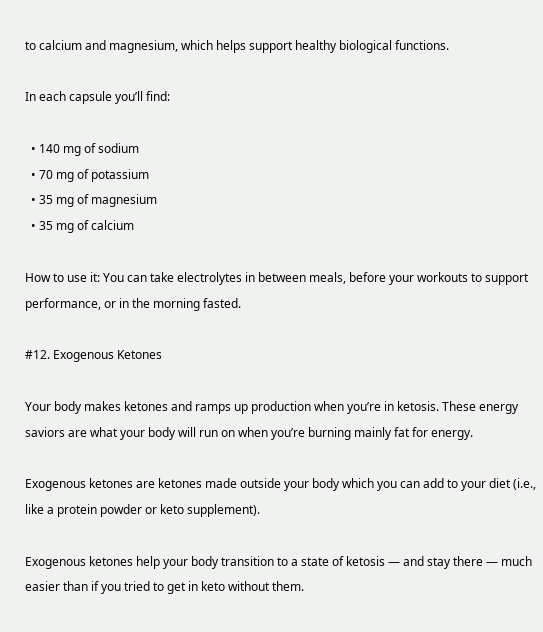to calcium and magnesium, which helps support healthy biological functions.

In each capsule you’ll find:

  • 140 mg of sodium
  • 70 mg of potassium
  • 35 mg of magnesium
  • 35 mg of calcium

How to use it: You can take electrolytes in between meals, before your workouts to support performance, or in the morning fasted.

#12. Exogenous Ketones

Your body makes ketones and ramps up production when you’re in ketosis. These energy saviors are what your body will run on when you’re burning mainly fat for energy.

Exogenous ketones are ketones made outside your body which you can add to your diet (i.e., like a protein powder or keto supplement).

Exogenous ketones help your body transition to a state of ketosis — and stay there — much easier than if you tried to get in keto without them.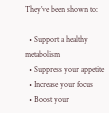They’ve been shown to:

  • Support a healthy metabolism
  • Suppress your appetite
  • Increase your focus
  • Boost your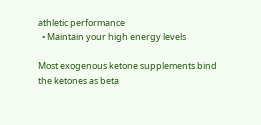athletic performance
  • Maintain your high energy levels

Most exogenous ketone supplements bind the ketones as beta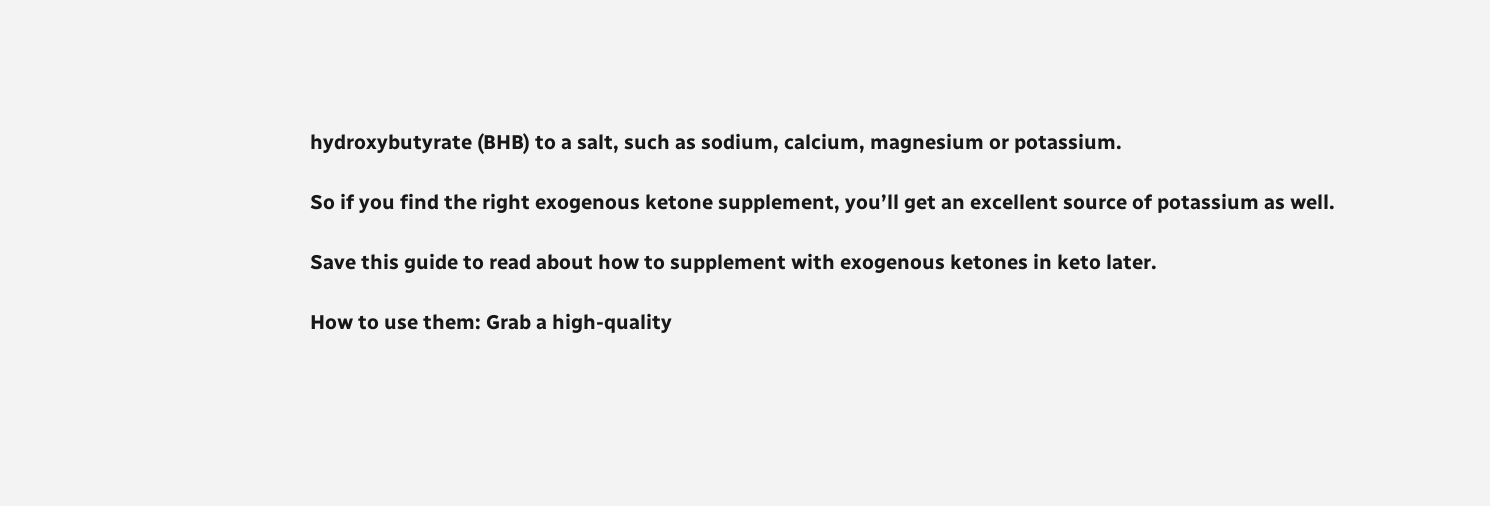hydroxybutyrate (BHB) to a salt, such as sodium, calcium, magnesium or potassium.

So if you find the right exogenous ketone supplement, you’ll get an excellent source of potassium as well.

Save this guide to read about how to supplement with exogenous ketones in keto later.

How to use them: Grab a high-quality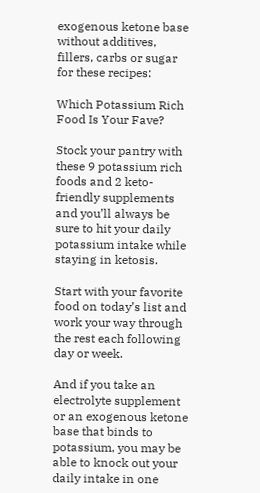exogenous ketone base without additives, fillers, carbs or sugar for these recipes:

Which Potassium Rich Food Is Your Fave?

Stock your pantry with these 9 potassium rich foods and 2 keto-friendly supplements and you’ll always be sure to hit your daily potassium intake while staying in ketosis.

Start with your favorite food on today’s list and work your way through the rest each following day or week.

And if you take an electrolyte supplement or an exogenous ketone base that binds to potassium, you may be able to knock out your daily intake in one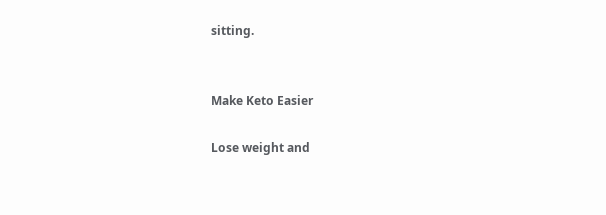sitting.


Make Keto Easier

Lose weight and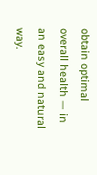obtain optimal overall health — in an easy and natural way.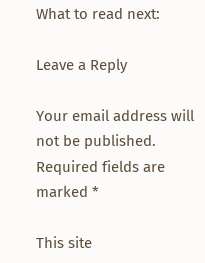What to read next:

Leave a Reply

Your email address will not be published. Required fields are marked *

This site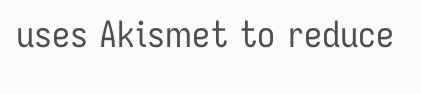uses Akismet to reduce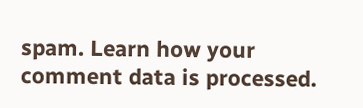spam. Learn how your comment data is processed.